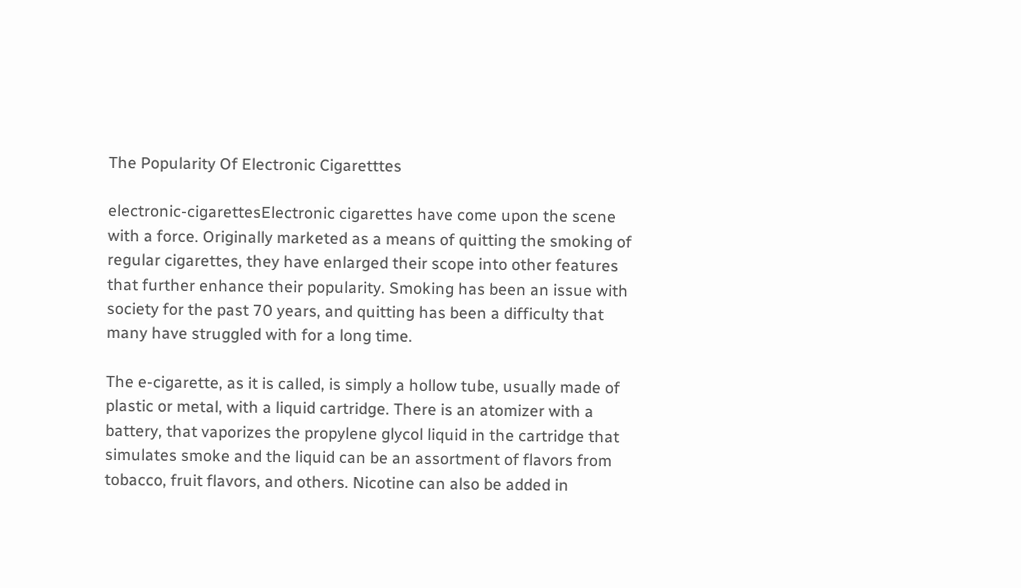The Popularity Of Electronic Cigaretttes

electronic-cigarettesElectronic cigarettes have come upon the scene with a force. Originally marketed as a means of quitting the smoking of regular cigarettes, they have enlarged their scope into other features that further enhance their popularity. Smoking has been an issue with society for the past 70 years, and quitting has been a difficulty that many have struggled with for a long time.

The e-cigarette, as it is called, is simply a hollow tube, usually made of plastic or metal, with a liquid cartridge. There is an atomizer with a battery, that vaporizes the propylene glycol liquid in the cartridge that simulates smoke and the liquid can be an assortment of flavors from tobacco, fruit flavors, and others. Nicotine can also be added in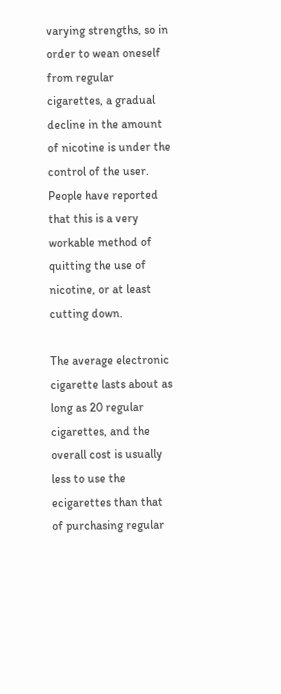varying strengths, so in order to wean oneself from regular cigarettes, a gradual decline in the amount of nicotine is under the control of the user. People have reported that this is a very workable method of quitting the use of nicotine, or at least cutting down.

The average electronic cigarette lasts about as long as 20 regular cigarettes, and the overall cost is usually less to use the ecigarettes than that of purchasing regular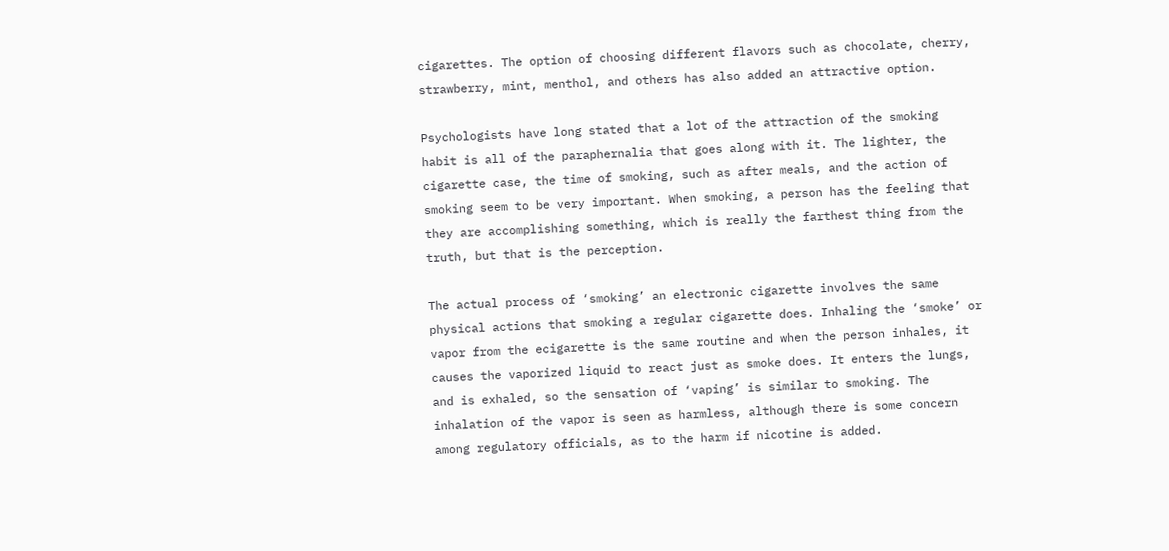cigarettes. The option of choosing different flavors such as chocolate, cherry, strawberry, mint, menthol, and others has also added an attractive option.

Psychologists have long stated that a lot of the attraction of the smoking habit is all of the paraphernalia that goes along with it. The lighter, the cigarette case, the time of smoking, such as after meals, and the action of smoking seem to be very important. When smoking, a person has the feeling that they are accomplishing something, which is really the farthest thing from the truth, but that is the perception.

The actual process of ‘smoking’ an electronic cigarette involves the same physical actions that smoking a regular cigarette does. Inhaling the ‘smoke’ or vapor from the ecigarette is the same routine and when the person inhales, it causes the vaporized liquid to react just as smoke does. It enters the lungs, and is exhaled, so the sensation of ‘vaping’ is similar to smoking. The inhalation of the vapor is seen as harmless, although there is some concern among regulatory officials, as to the harm if nicotine is added.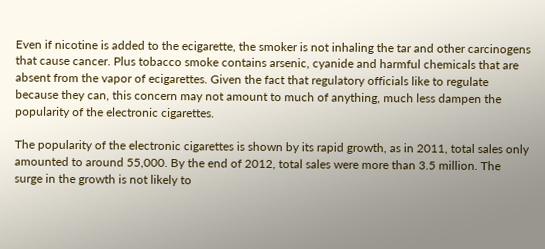Even if nicotine is added to the ecigarette, the smoker is not inhaling the tar and other carcinogens that cause cancer. Plus tobacco smoke contains arsenic, cyanide and harmful chemicals that are absent from the vapor of ecigarettes. Given the fact that regulatory officials like to regulate because they can, this concern may not amount to much of anything, much less dampen the popularity of the electronic cigarettes.

The popularity of the electronic cigarettes is shown by its rapid growth, as in 2011, total sales only amounted to around 55,000. By the end of 2012, total sales were more than 3.5 million. The surge in the growth is not likely to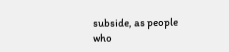subside, as people who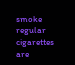smoke regular cigarettes are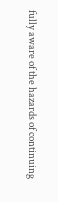fully aware of the hazards of continuing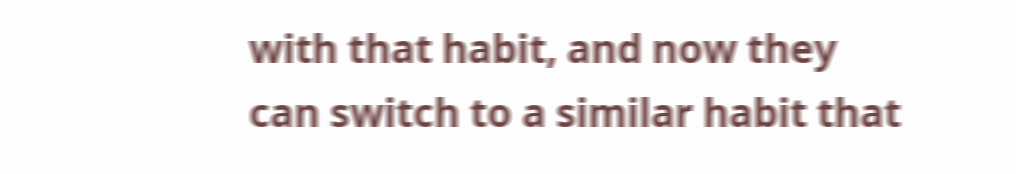with that habit, and now they can switch to a similar habit that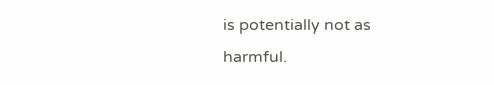is potentially not as harmful.